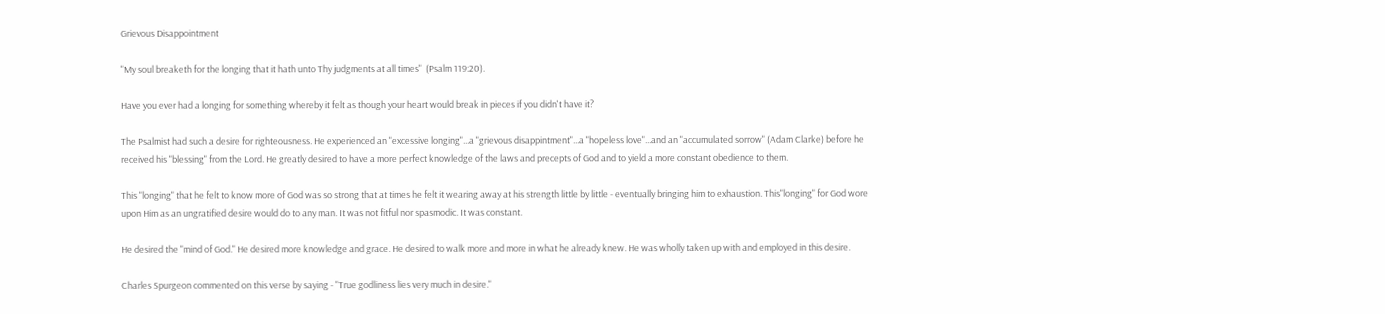Grievous Disappointment

"My soul breaketh for the longing that it hath unto Thy judgments at all times"  (Psalm 119:20).

Have you ever had a longing for something whereby it felt as though your heart would break in pieces if you didn't have it?

The Psalmist had such a desire for righteousness. He experienced an "excessive longing"...a "grievous disappintment"...a "hopeless love"...and an "accumulated sorrow" (Adam Clarke) before he received his "blessing" from the Lord. He greatly desired to have a more perfect knowledge of the laws and precepts of God and to yield a more constant obedience to them.

This "longing" that he felt to know more of God was so strong that at times he felt it wearing away at his strength little by little - eventually bringing him to exhaustion. This"longing" for God wore upon Him as an ungratified desire would do to any man. It was not fitful nor spasmodic. It was constant.

He desired the "mind of God." He desired more knowledge and grace. He desired to walk more and more in what he already knew. He was wholly taken up with and employed in this desire.

Charles Spurgeon commented on this verse by saying - "True godliness lies very much in desire."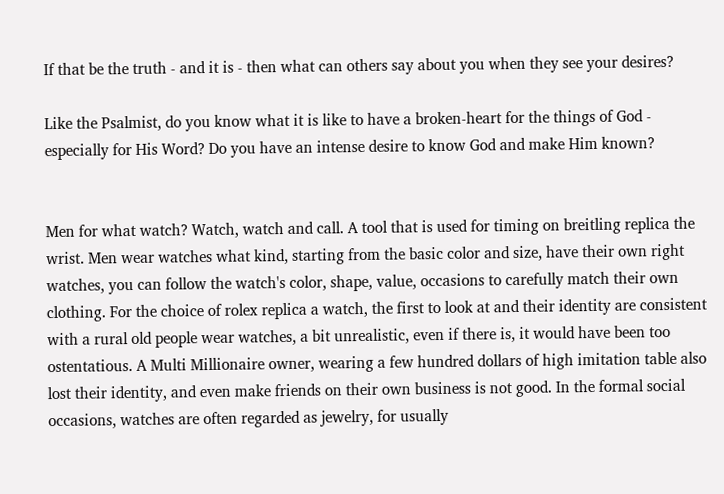If that be the truth - and it is - then what can others say about you when they see your desires?

Like the Psalmist, do you know what it is like to have a broken-heart for the things of God - especially for His Word? Do you have an intense desire to know God and make Him known?


Men for what watch? Watch, watch and call. A tool that is used for timing on breitling replica the wrist. Men wear watches what kind, starting from the basic color and size, have their own right watches, you can follow the watch's color, shape, value, occasions to carefully match their own clothing. For the choice of rolex replica a watch, the first to look at and their identity are consistent with a rural old people wear watches, a bit unrealistic, even if there is, it would have been too ostentatious. A Multi Millionaire owner, wearing a few hundred dollars of high imitation table also lost their identity, and even make friends on their own business is not good. In the formal social occasions, watches are often regarded as jewelry, for usually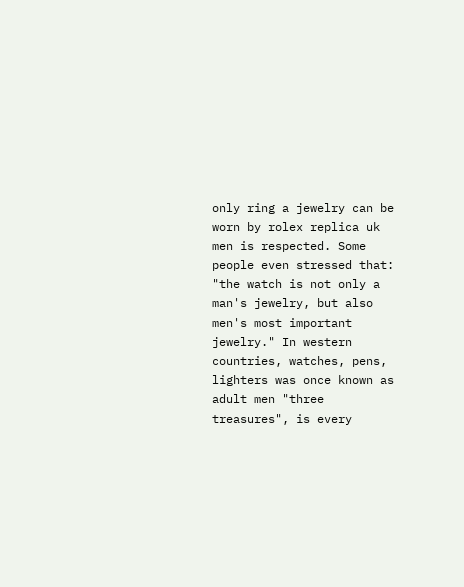only ring a jewelry can be worn by rolex replica uk men is respected. Some people even stressed that: "the watch is not only a man's jewelry, but also men's most important jewelry." In western countries, watches, pens, lighters was once known as adult men "three treasures", is every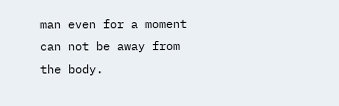man even for a moment can not be away from the body.